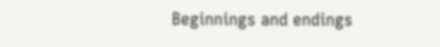Beginnings and endings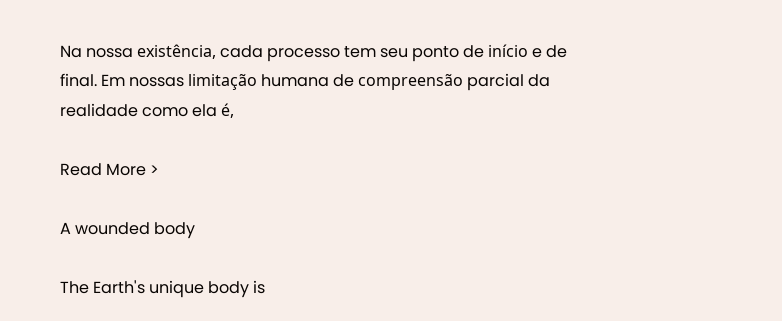Na nossa existência, cada processo tem seu ponto de início e de final. Em nossas limitação humana de compreensão parcial da realidade como ela é,

Read More >

A wounded body

The Earth's unique body is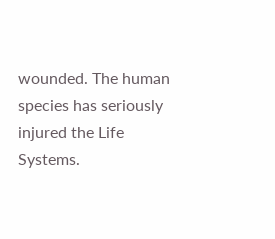wounded. The human species has seriously injured the Life Systems.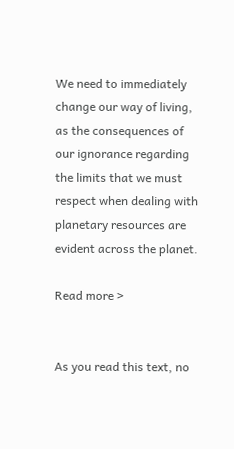We need to immediately change our way of living, as the consequences of our ignorance regarding the limits that we must respect when dealing with planetary resources are evident across the planet.

Read more >


As you read this text, no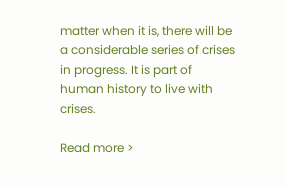matter when it is, there will be a considerable series of crises in progress. It is part of human history to live with crises.

Read more >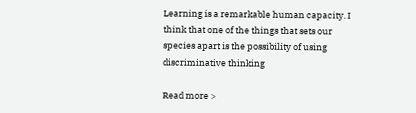Learning is a remarkable human capacity. I think that one of the things that sets our species apart is the possibility of using discriminative thinking

Read more >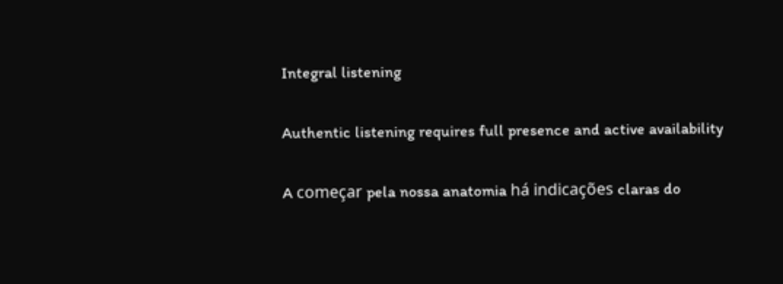Integral listening

Authentic listening requires full presence and active availability

A começar pela nossa anatomia há indicações claras do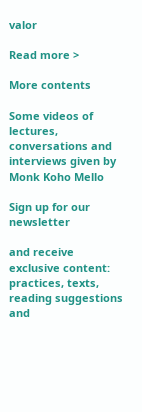valor

Read more >

More contents

Some videos of lectures, conversations and interviews given by Monk Koho Mello

Sign up for our newsletter

and receive exclusive content: practices, texts, reading suggestions and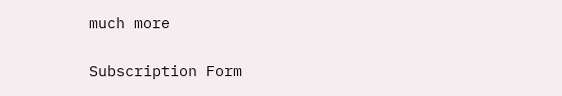much more

Subscription Form